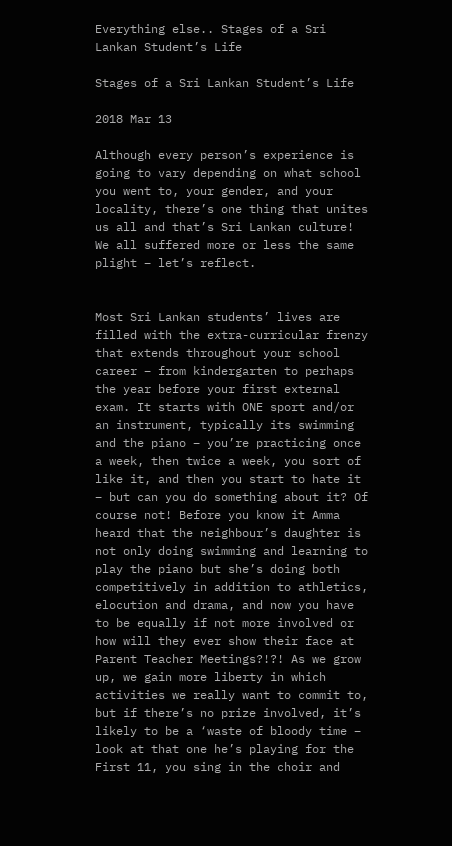Everything else.. Stages of a Sri Lankan Student’s Life

Stages of a Sri Lankan Student’s Life

2018 Mar 13

Although every person’s experience is going to vary depending on what school you went to, your gender, and your locality, there’s one thing that unites us all and that’s Sri Lankan culture! We all suffered more or less the same plight – let’s reflect.


Most Sri Lankan students’ lives are filled with the extra-curricular frenzy that extends throughout your school career – from kindergarten to perhaps the year before your first external exam. It starts with ONE sport and/or an instrument, typically its swimming and the piano – you’re practicing once a week, then twice a week, you sort of like it, and then you start to hate it – but can you do something about it? Of course not! Before you know it Amma heard that the neighbour’s daughter is not only doing swimming and learning to play the piano but she’s doing both competitively in addition to athletics, elocution and drama, and now you have to be equally if not more involved or how will they ever show their face at Parent Teacher Meetings?!?! As we grow up, we gain more liberty in which activities we really want to commit to, but if there’s no prize involved, it’s likely to be a ‘waste of bloody time – look at that one he’s playing for the First 11, you sing in the choir and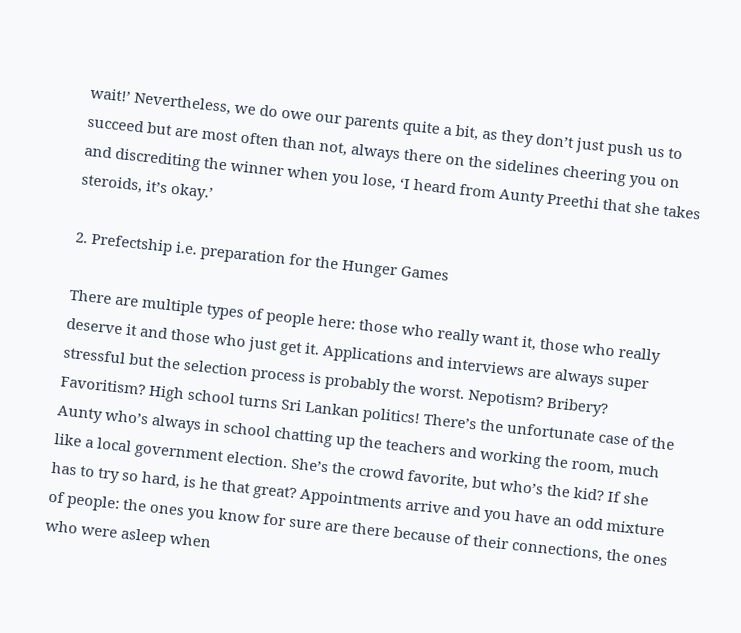wait!’ Nevertheless, we do owe our parents quite a bit, as they don’t just push us to succeed but are most often than not, always there on the sidelines cheering you on and discrediting the winner when you lose, ‘I heard from Aunty Preethi that she takes steroids, it’s okay.’

2. Prefectship i.e. preparation for the Hunger Games

There are multiple types of people here: those who really want it, those who really deserve it and those who just get it. Applications and interviews are always super stressful but the selection process is probably the worst. Nepotism? Bribery? Favoritism? High school turns Sri Lankan politics! There’s the unfortunate case of the Aunty who’s always in school chatting up the teachers and working the room, much like a local government election. She’s the crowd favorite, but who’s the kid? If she has to try so hard, is he that great? Appointments arrive and you have an odd mixture of people: the ones you know for sure are there because of their connections, the ones who were asleep when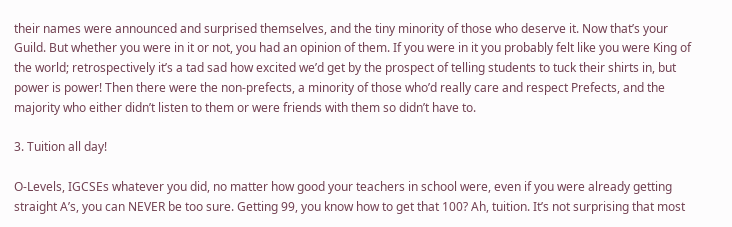their names were announced and surprised themselves, and the tiny minority of those who deserve it. Now that’s your Guild. But whether you were in it or not, you had an opinion of them. If you were in it you probably felt like you were King of the world; retrospectively it’s a tad sad how excited we’d get by the prospect of telling students to tuck their shirts in, but power is power! Then there were the non-prefects, a minority of those who’d really care and respect Prefects, and the majority who either didn’t listen to them or were friends with them so didn’t have to.

3. Tuition all day!

O-Levels, IGCSEs whatever you did, no matter how good your teachers in school were, even if you were already getting straight A’s, you can NEVER be too sure. Getting 99, you know how to get that 100? Ah, tuition. It’s not surprising that most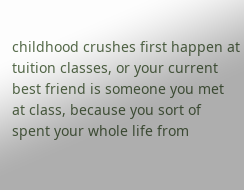childhood crushes first happen at tuition classes, or your current best friend is someone you met at class, because you sort of spent your whole life from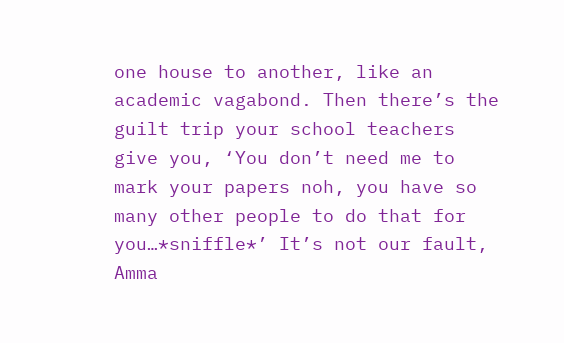one house to another, like an academic vagabond. Then there’s the guilt trip your school teachers give you, ‘You don’t need me to mark your papers noh, you have so many other people to do that for you…*sniffle*’ It’s not our fault, Amma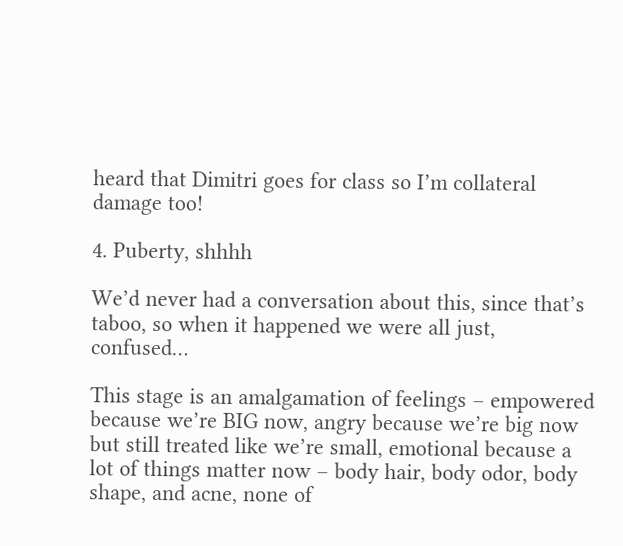heard that Dimitri goes for class so I’m collateral damage too!

4. Puberty, shhhh

We’d never had a conversation about this, since that’s taboo, so when it happened we were all just, confused…

This stage is an amalgamation of feelings – empowered because we’re BIG now, angry because we’re big now but still treated like we’re small, emotional because a lot of things matter now – body hair, body odor, body shape, and acne, none of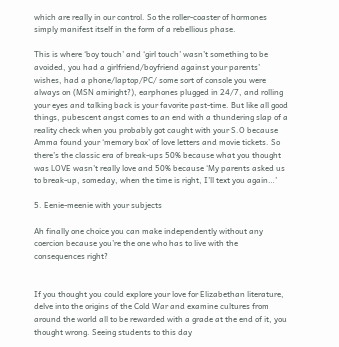which are really in our control. So the roller-coaster of hormones simply manifest itself in the form of a rebellious phase.

This is where ‘boy touch’ and ‘girl touch’ wasn’t something to be avoided, you had a girlfriend/boyfriend against your parents’ wishes, had a phone/laptop/PC/ some sort of console you were always on (MSN amiright?), earphones plugged in 24/7, and rolling your eyes and talking back is your favorite past-time. But like all good things, pubescent angst comes to an end with a thundering slap of a reality check when you probably got caught with your S.O because Amma found your ‘memory box’ of love letters and movie tickets. So there’s the classic era of break-ups 50% because what you thought was LOVE wasn’t really love and 50% because ‘My parents asked us to break-up, someday, when the time is right, I’ll text you again…’

5. Eenie-meenie with your subjects

Ah finally one choice you can make independently without any coercion because you’re the one who has to live with the consequences right?


If you thought you could explore your love for Elizabethan literature, delve into the origins of the Cold War and examine cultures from around the world all to be rewarded with a grade at the end of it, you thought wrong. Seeing students to this day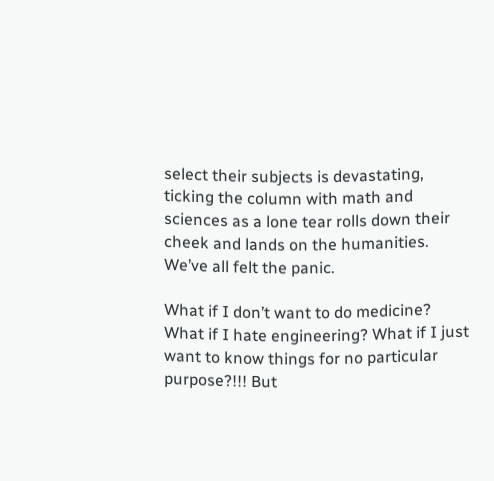select their subjects is devastating, ticking the column with math and sciences as a lone tear rolls down their cheek and lands on the humanities. We’ve all felt the panic.

What if I don’t want to do medicine? What if I hate engineering? What if I just want to know things for no particular purpose?!!! But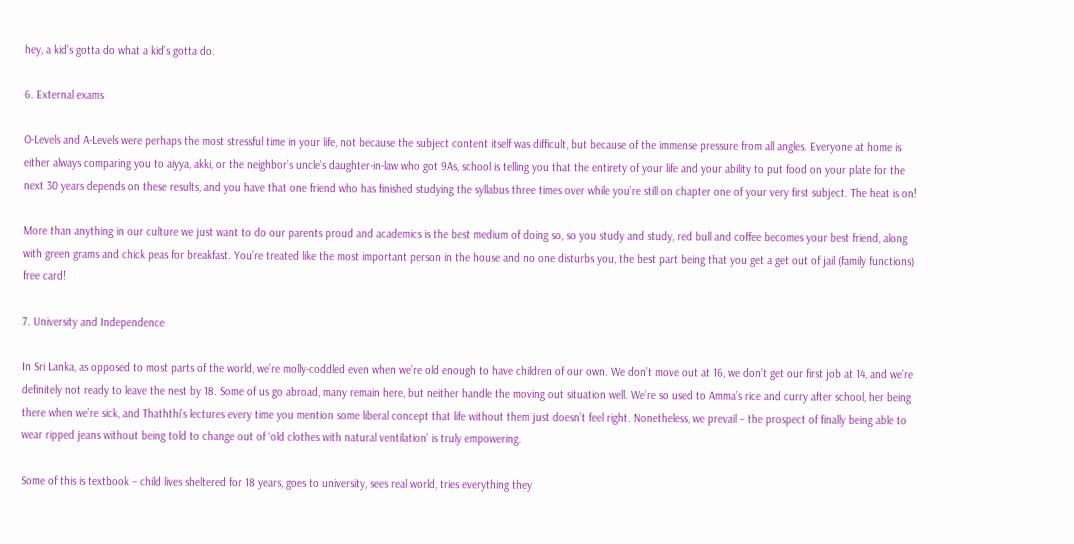hey, a kid’s gotta do what a kid’s gotta do.

6. External exams

O-Levels and A-Levels were perhaps the most stressful time in your life, not because the subject content itself was difficult, but because of the immense pressure from all angles. Everyone at home is either always comparing you to aiyya, akki, or the neighbor’s uncle’s daughter-in-law who got 9As, school is telling you that the entirety of your life and your ability to put food on your plate for the next 30 years depends on these results, and you have that one friend who has finished studying the syllabus three times over while you’re still on chapter one of your very first subject. The heat is on!

More than anything in our culture we just want to do our parents proud and academics is the best medium of doing so, so you study and study, red bull and coffee becomes your best friend, along with green grams and chick peas for breakfast. You’re treated like the most important person in the house and no one disturbs you, the best part being that you get a get out of jail (family functions) free card!

7. University and Independence

In Sri Lanka, as opposed to most parts of the world, we’re molly-coddled even when we’re old enough to have children of our own. We don’t move out at 16, we don’t get our first job at 14, and we’re definitely not ready to leave the nest by 18. Some of us go abroad, many remain here, but neither handle the moving out situation well. We’re so used to Amma’s rice and curry after school, her being there when we’re sick, and Thaththi’s lectures every time you mention some liberal concept that life without them just doesn’t feel right. Nonetheless, we prevail – the prospect of finally being able to wear ripped jeans without being told to change out of ‘old clothes with natural ventilation’ is truly empowering.

Some of this is textbook – child lives sheltered for 18 years, goes to university, sees real world, tries everything they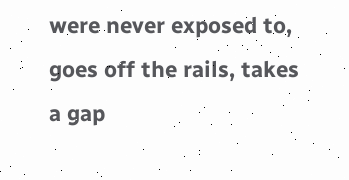were never exposed to, goes off the rails, takes a gap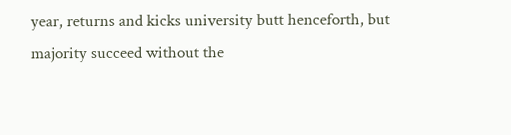year, returns and kicks university butt henceforth, but majority succeed without the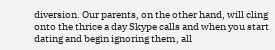diversion. Our parents, on the other hand, will cling onto the thrice a day Skype calls and when you start dating and begin ignoring them, all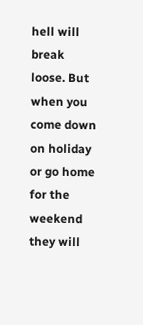hell will break loose. But when you come down on holiday or go home for the weekend they will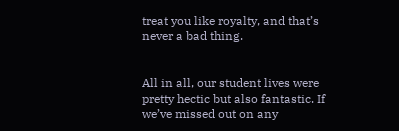treat you like royalty, and that’s never a bad thing.


All in all, our student lives were pretty hectic but also fantastic. If we’ve missed out on any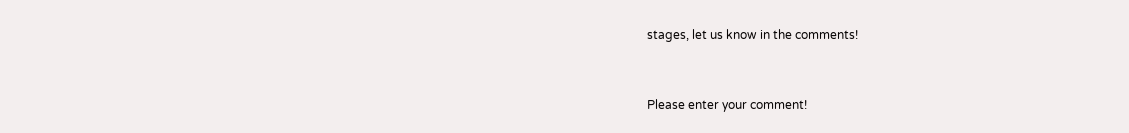stages, let us know in the comments!


Please enter your comment!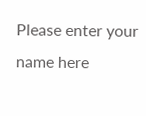Please enter your name here